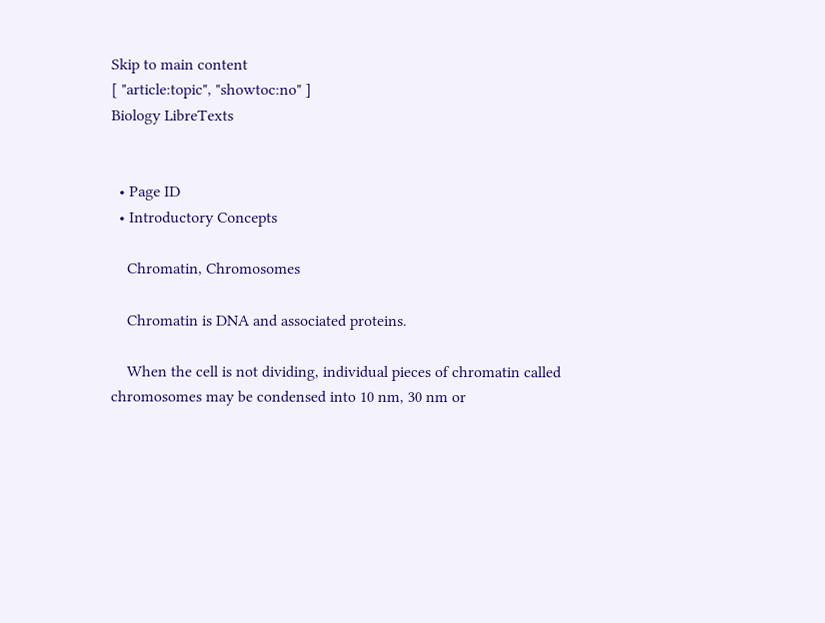Skip to main content
[ "article:topic", "showtoc:no" ]
Biology LibreTexts


  • Page ID
  • Introductory Concepts

    Chromatin, Chromosomes

    Chromatin is DNA and associated proteins.

    When the cell is not dividing, individual pieces of chromatin called chromosomes may be condensed into 10 nm, 30 nm or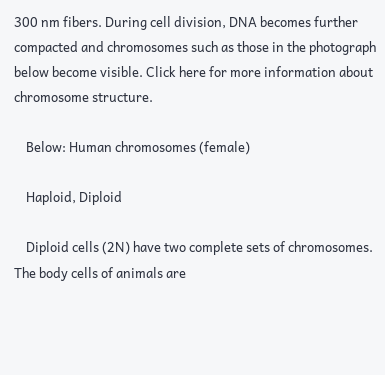300 nm fibers. During cell division, DNA becomes further compacted and chromosomes such as those in the photograph below become visible. Click here for more information about chromosome structure.

    Below: Human chromosomes (female)

    Haploid, Diploid

    Diploid cells (2N) have two complete sets of chromosomes.   The body cells of animals are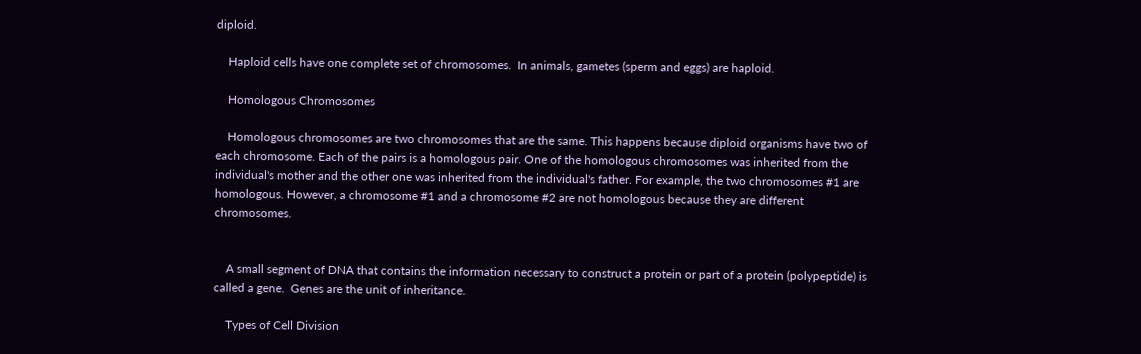diploid.

    Haploid cells have one complete set of chromosomes.  In animals, gametes (sperm and eggs) are haploid.

    Homologous Chromosomes

    Homologous chromosomes are two chromosomes that are the same. This happens because diploid organisms have two of each chromosome. Each of the pairs is a homologous pair. One of the homologous chromosomes was inherited from the individual's mother and the other one was inherited from the individual's father. For example, the two chromosomes #1 are homologous. However, a chromosome #1 and a chromosome #2 are not homologous because they are different chromosomes.


    A small segment of DNA that contains the information necessary to construct a protein or part of a protein (polypeptide) is called a gene.  Genes are the unit of inheritance.

    Types of Cell Division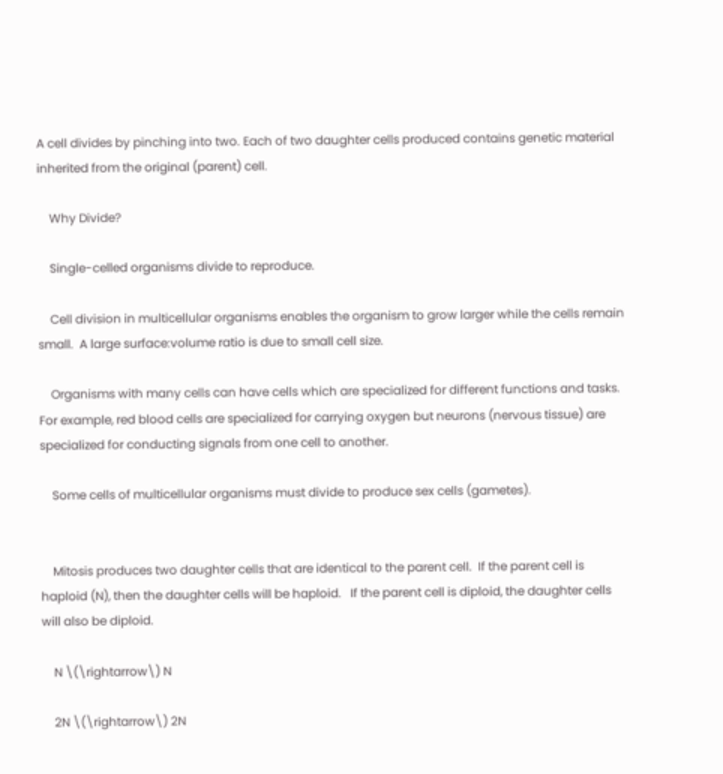A cell divides by pinching into two. Each of two daughter cells produced contains genetic material inherited from the original (parent) cell.

    Why Divide?

    Single-celled organisms divide to reproduce.

    Cell division in multicellular organisms enables the organism to grow larger while the cells remain small.  A large surface:volume ratio is due to small cell size.

    Organisms with many cells can have cells which are specialized for different functions and tasks.  For example, red blood cells are specialized for carrying oxygen but neurons (nervous tissue) are specialized for conducting signals from one cell to another.

    Some cells of multicellular organisms must divide to produce sex cells (gametes).


    Mitosis produces two daughter cells that are identical to the parent cell.  If the parent cell is haploid (N), then the daughter cells will be haploid.   If the parent cell is diploid, the daughter cells will also be diploid.

    N \(\rightarrow\) N

    2N \(\rightarrow\) 2N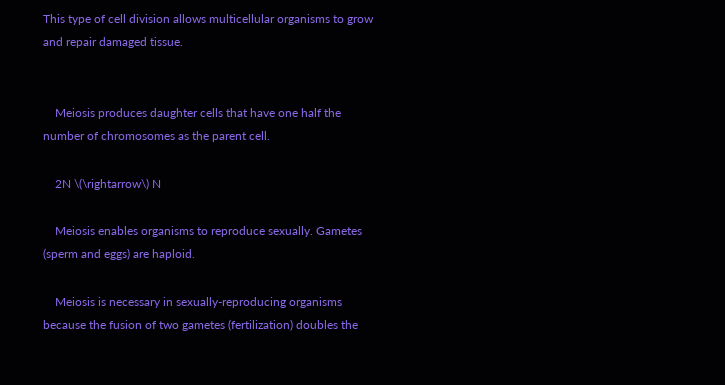This type of cell division allows multicellular organisms to grow and repair damaged tissue.


    Meiosis produces daughter cells that have one half the number of chromosomes as the parent cell.

    2N \(\rightarrow\) N

    Meiosis enables organisms to reproduce sexually. Gametes (sperm and eggs) are haploid.

    Meiosis is necessary in sexually-reproducing organisms because the fusion of two gametes (fertilization) doubles the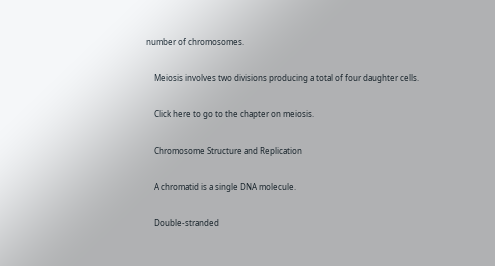number of chromosomes.

    Meiosis involves two divisions producing a total of four daughter cells.

    Click here to go to the chapter on meiosis.

    Chromosome Structure and Replication

    A chromatid is a single DNA molecule.

    Double-stranded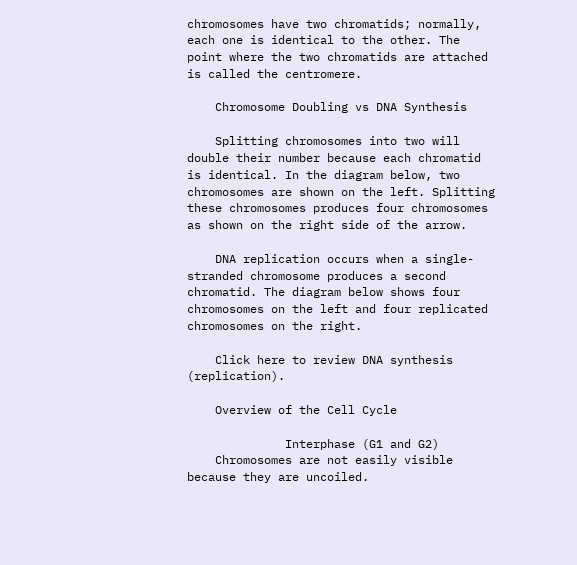chromosomes have two chromatids; normally, each one is identical to the other. The point where the two chromatids are attached is called the centromere.

    Chromosome Doubling vs DNA Synthesis

    Splitting chromosomes into two will double their number because each chromatid is identical. In the diagram below, two chromosomes are shown on the left. Splitting these chromosomes produces four chromosomes as shown on the right side of the arrow.

    DNA replication occurs when a single-stranded chromosome produces a second chromatid. The diagram below shows four chromosomes on the left and four replicated chromosomes on the right.

    Click here to review DNA synthesis (replication).

    Overview of the Cell Cycle

              Interphase (G1 and G2)
    Chromosomes are not easily visible because they are uncoiled.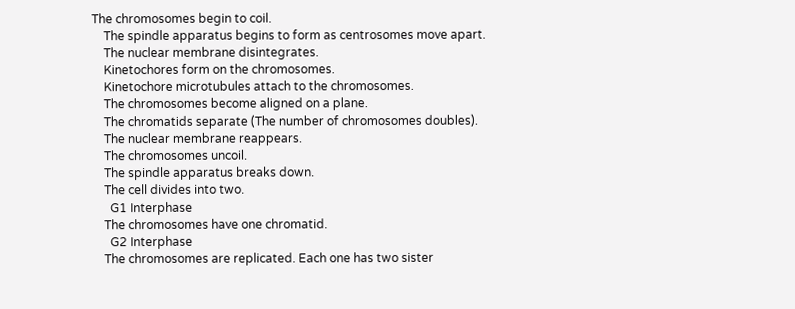The chromosomes begin to coil.
    The spindle apparatus begins to form as centrosomes move apart.
    The nuclear membrane disintegrates.
    Kinetochores form on the chromosomes.
    Kinetochore microtubules attach to the chromosomes.
    The chromosomes become aligned on a plane.
    The chromatids separate (The number of chromosomes doubles).
    The nuclear membrane reappears.
    The chromosomes uncoil.
    The spindle apparatus breaks down.
    The cell divides into two.
      G1 Interphase
    The chromosomes have one chromatid.
      G2 Interphase
    The chromosomes are replicated. Each one has two sister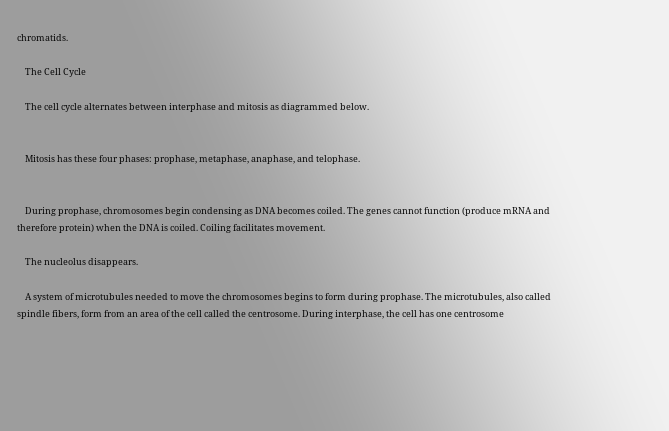chromatids.

    The Cell Cycle

    The cell cycle alternates between interphase and mitosis as diagrammed below.


    Mitosis has these four phases: prophase, metaphase, anaphase, and telophase.


    During prophase, chromosomes begin condensing as DNA becomes coiled. The genes cannot function (produce mRNA and therefore protein) when the DNA is coiled. Coiling facilitates movement.

    The nucleolus disappears.

    A system of microtubules needed to move the chromosomes begins to form during prophase. The microtubules, also called spindle fibers, form from an area of the cell called the centrosome. During interphase, the cell has one centrosome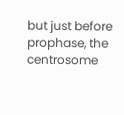but just before prophase, the centrosome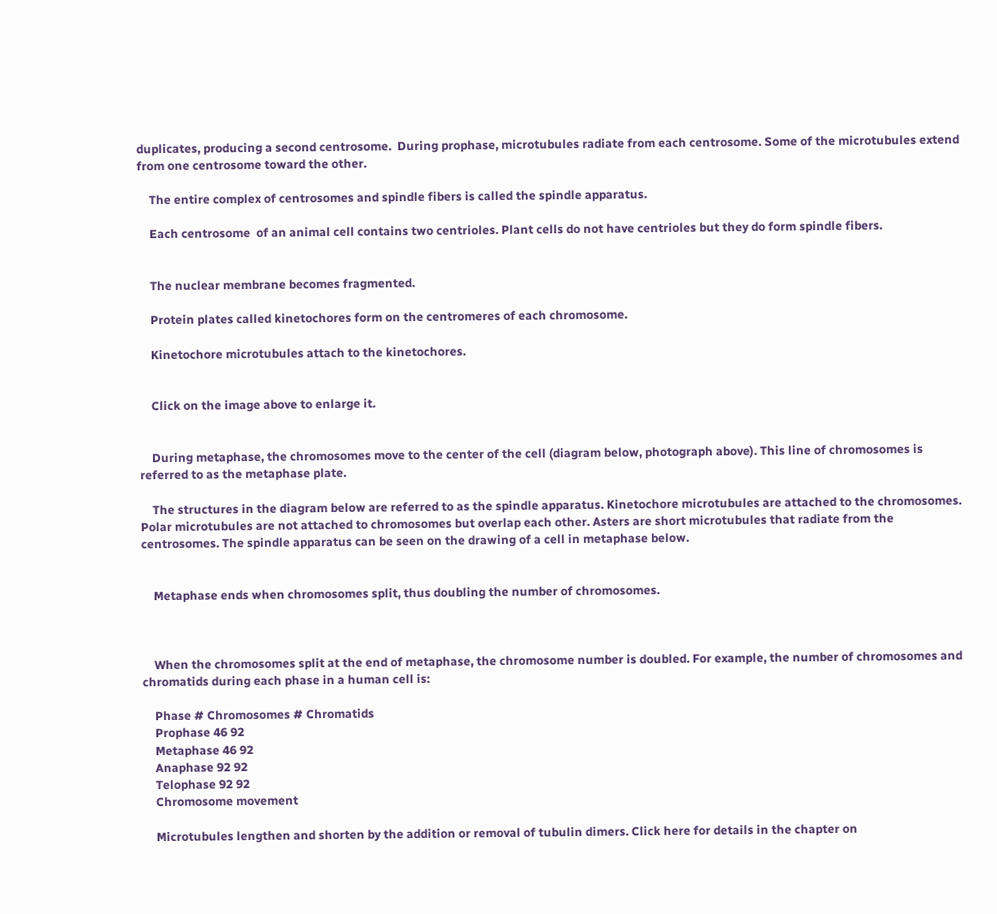duplicates, producing a second centrosome.  During prophase, microtubules radiate from each centrosome. Some of the microtubules extend from one centrosome toward the other.

    The entire complex of centrosomes and spindle fibers is called the spindle apparatus.

    Each centrosome  of an animal cell contains two centrioles. Plant cells do not have centrioles but they do form spindle fibers.


    The nuclear membrane becomes fragmented.

    Protein plates called kinetochores form on the centromeres of each chromosome.

    Kinetochore microtubules attach to the kinetochores.


    Click on the image above to enlarge it.


    During metaphase, the chromosomes move to the center of the cell (diagram below, photograph above). This line of chromosomes is referred to as the metaphase plate.

    The structures in the diagram below are referred to as the spindle apparatus. Kinetochore microtubules are attached to the chromosomes. Polar microtubules are not attached to chromosomes but overlap each other. Asters are short microtubules that radiate from the centrosomes. The spindle apparatus can be seen on the drawing of a cell in metaphase below.


    Metaphase ends when chromosomes split, thus doubling the number of chromosomes.



    When the chromosomes split at the end of metaphase, the chromosome number is doubled. For example, the number of chromosomes and chromatids during each phase in a human cell is:

    Phase # Chromosomes # Chromatids
    Prophase 46 92
    Metaphase 46 92
    Anaphase 92 92
    Telophase 92 92
    Chromosome movement

    Microtubules lengthen and shorten by the addition or removal of tubulin dimers. Click here for details in the chapter on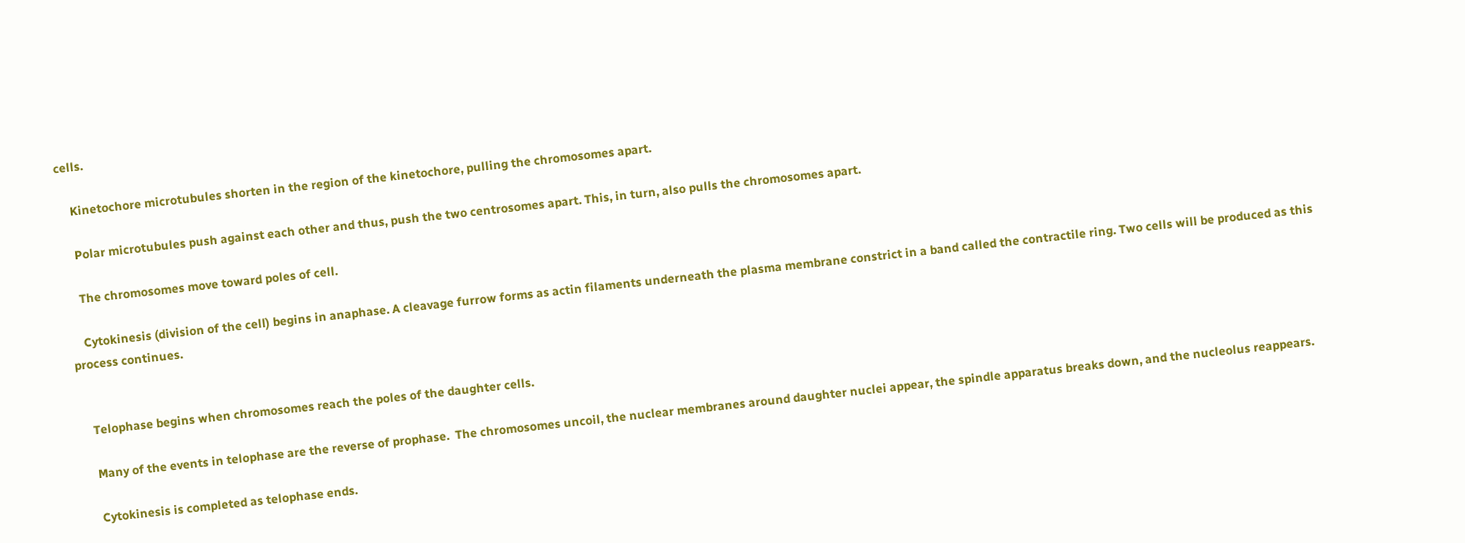cells.

    Kinetochore microtubules shorten in the region of the kinetochore, pulling the chromosomes apart.

    Polar microtubules push against each other and thus, push the two centrosomes apart. This, in turn, also pulls the chromosomes apart.

    The chromosomes move toward poles of cell.

    Cytokinesis (division of the cell) begins in anaphase. A cleavage furrow forms as actin filaments underneath the plasma membrane constrict in a band called the contractile ring. Two cells will be produced as this process continues.


    Telophase begins when chromosomes reach the poles of the daughter cells.

    Many of the events in telophase are the reverse of prophase.  The chromosomes uncoil, the nuclear membranes around daughter nuclei appear, the spindle apparatus breaks down, and the nucleolus reappears.

    Cytokinesis is completed as telophase ends.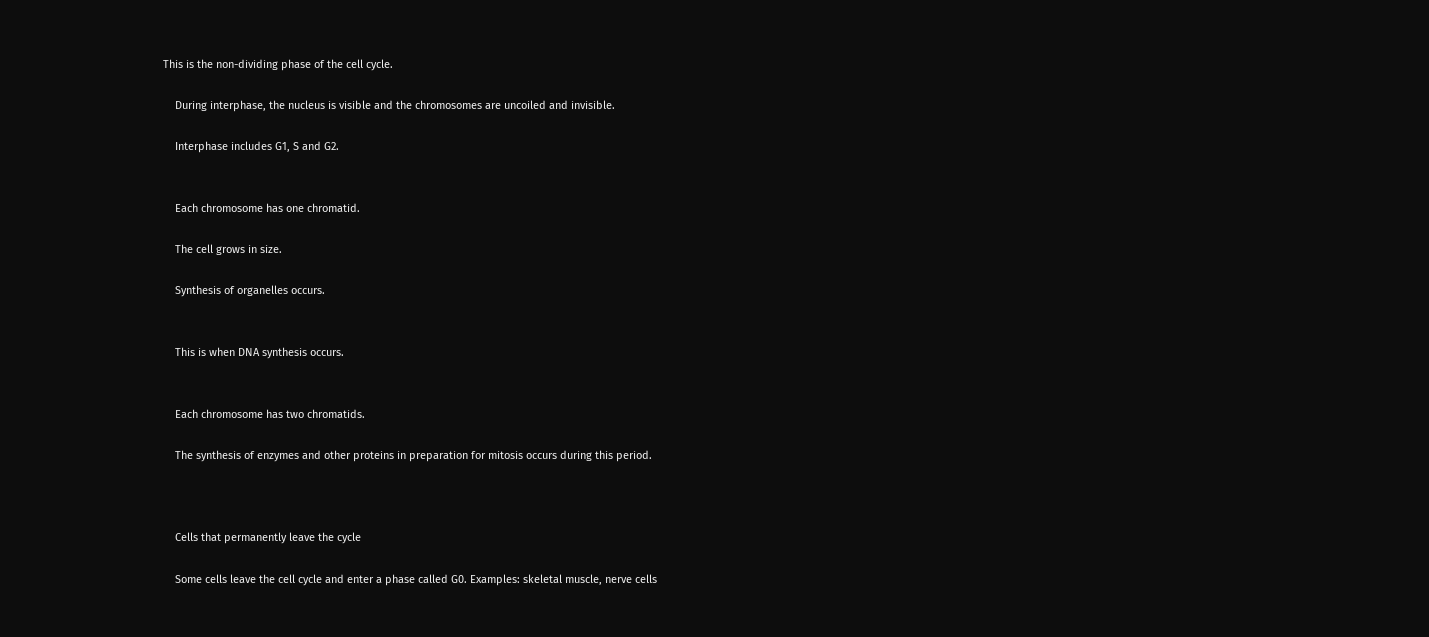This is the non-dividing phase of the cell cycle.

    During interphase, the nucleus is visible and the chromosomes are uncoiled and invisible.

    Interphase includes G1, S and G2.


    Each chromosome has one chromatid.

    The cell grows in size.

    Synthesis of organelles occurs.


    This is when DNA synthesis occurs.


    Each chromosome has two chromatids.

    The synthesis of enzymes and other proteins in preparation for mitosis occurs during this period.



    Cells that permanently leave the cycle

    Some cells leave the cell cycle and enter a phase called G0. Examples: skeletal muscle, nerve cells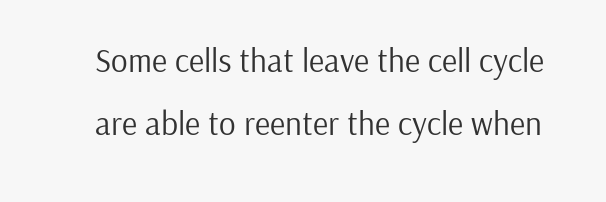Some cells that leave the cell cycle are able to reenter the cycle when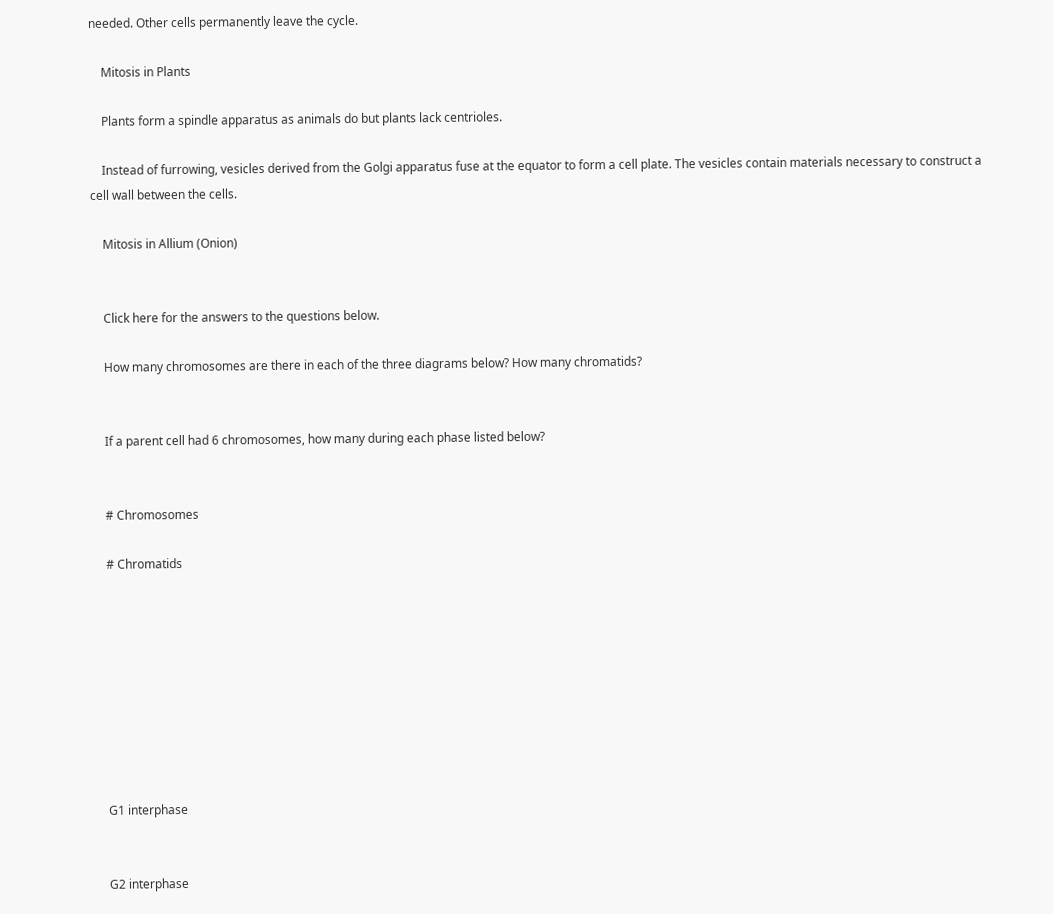needed. Other cells permanently leave the cycle.

    Mitosis in Plants

    Plants form a spindle apparatus as animals do but plants lack centrioles.

    Instead of furrowing, vesicles derived from the Golgi apparatus fuse at the equator to form a cell plate. The vesicles contain materials necessary to construct a cell wall between the cells.

    Mitosis in Allium (Onion)


    Click here for the answers to the questions below.

    How many chromosomes are there in each of the three diagrams below? How many chromatids?


    If a parent cell had 6 chromosomes, how many during each phase listed below?


    # Chromosomes

    # Chromatids









    G1 interphase


    G2 interphase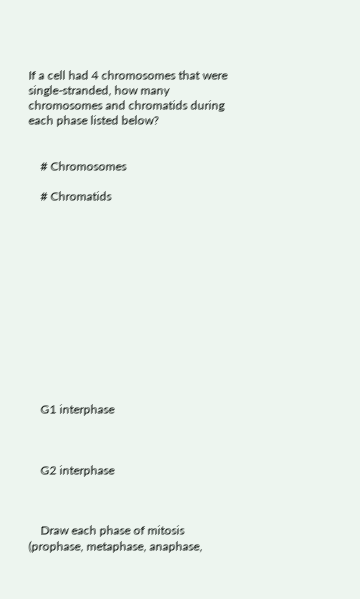If a cell had 4 chromosomes that were single-stranded, how many chromosomes and chromatids during each phase listed below?


    # Chromosomes

    # Chromatids













    G1 interphase



    G2 interphase



    Draw each phase of mitosis (prophase, metaphase, anaphase,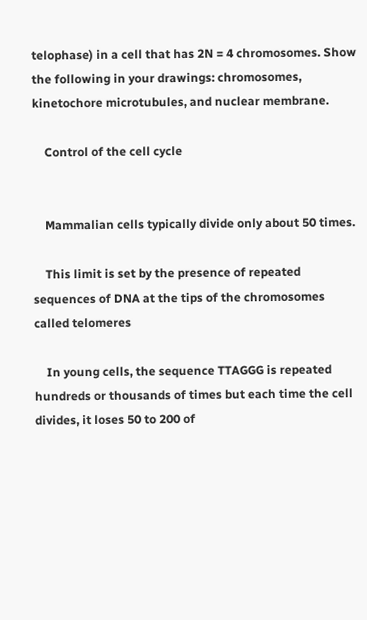telophase) in a cell that has 2N = 4 chromosomes. Show the following in your drawings: chromosomes, kinetochore microtubules, and nuclear membrane.

    Control of the cell cycle


    Mammalian cells typically divide only about 50 times.

    This limit is set by the presence of repeated sequences of DNA at the tips of the chromosomes called telomeres

    In young cells, the sequence TTAGGG is repeated hundreds or thousands of times but each time the cell divides, it loses 50 to 200 of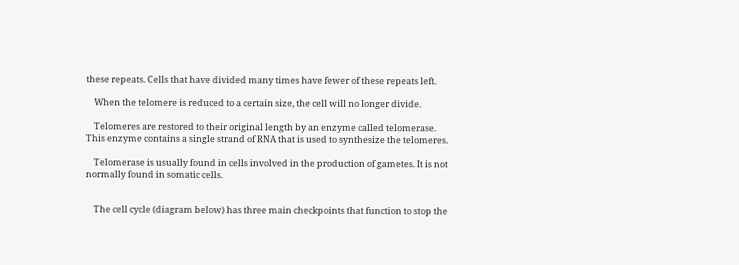these repeats. Cells that have divided many times have fewer of these repeats left.

    When the telomere is reduced to a certain size, the cell will no longer divide.

    Telomeres are restored to their original length by an enzyme called telomerase. This enzyme contains a single strand of RNA that is used to synthesize the telomeres.

    Telomerase is usually found in cells involved in the production of gametes. It is not normally found in somatic cells.


    The cell cycle (diagram below) has three main checkpoints that function to stop the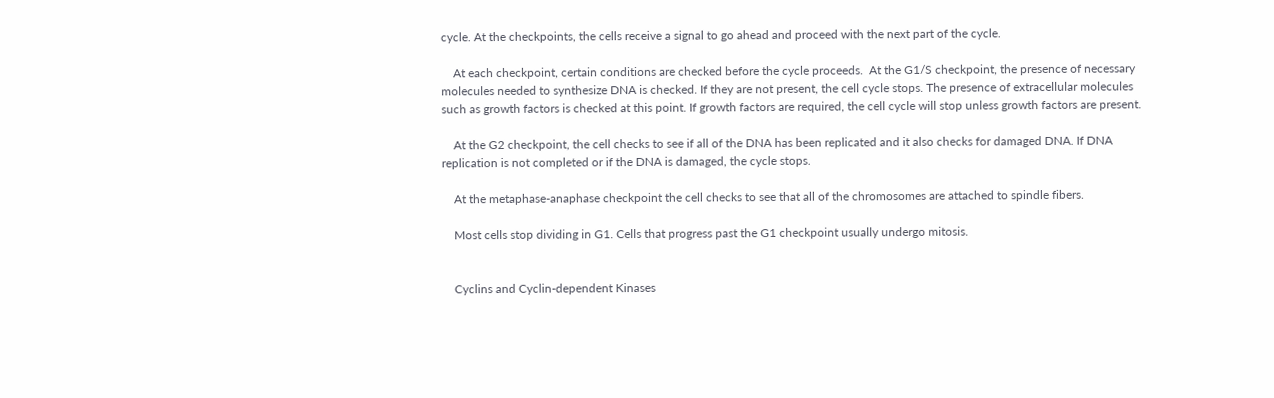cycle. At the checkpoints, the cells receive a signal to go ahead and proceed with the next part of the cycle.

    At each checkpoint, certain conditions are checked before the cycle proceeds.  At the G1/S checkpoint, the presence of necessary molecules needed to synthesize DNA is checked. If they are not present, the cell cycle stops. The presence of extracellular molecules such as growth factors is checked at this point. If growth factors are required, the cell cycle will stop unless growth factors are present.

    At the G2 checkpoint, the cell checks to see if all of the DNA has been replicated and it also checks for damaged DNA. If DNA replication is not completed or if the DNA is damaged, the cycle stops.

    At the metaphase-anaphase checkpoint the cell checks to see that all of the chromosomes are attached to spindle fibers.

    Most cells stop dividing in G1. Cells that progress past the G1 checkpoint usually undergo mitosis.


    Cyclins and Cyclin-dependent Kinases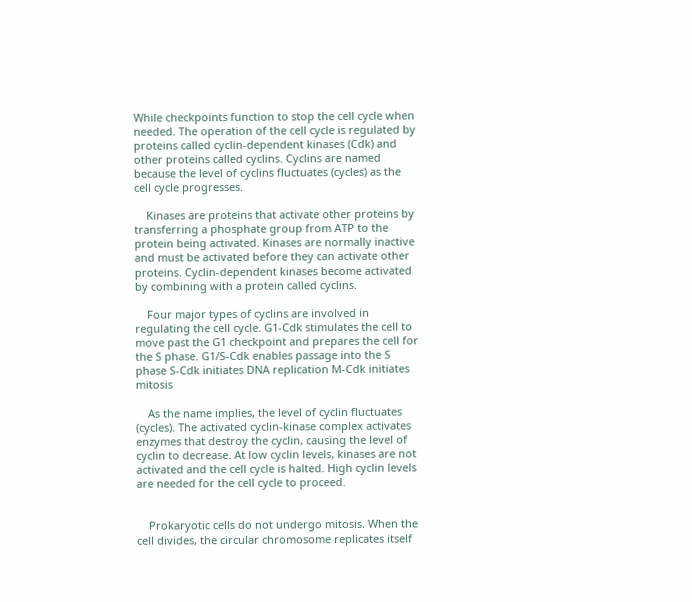While checkpoints function to stop the cell cycle when needed. The operation of the cell cycle is regulated by proteins called cyclin-dependent kinases (Cdk) and other proteins called cyclins. Cyclins are named because the level of cyclins fluctuates (cycles) as the cell cycle progresses.

    Kinases are proteins that activate other proteins by transferring a phosphate group from ATP to the protein being activated. Kinases are normally inactive and must be activated before they can activate other proteins. Cyclin-dependent kinases become activated by combining with a protein called cyclins.

    Four major types of cyclins are involved in regulating the cell cycle. G1-Cdk stimulates the cell to move past the G1 checkpoint and prepares the cell for  the S phase. G1/S-Cdk enables passage into the S phase S-Cdk initiates DNA replication M-Cdk initiates mitosis

    As the name implies, the level of cyclin fluctuates (cycles). The activated cyclin-kinase complex activates enzymes that destroy the cyclin, causing the level of cyclin to decrease. At low cyclin levels, kinases are not activated and the cell cycle is halted. High cyclin levels are needed for the cell cycle to proceed.


    Prokaryotic cells do not undergo mitosis. When the cell divides, the circular chromosome replicates itself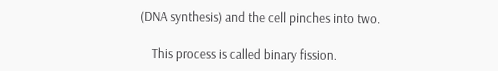(DNA synthesis) and the cell pinches into two.

    This process is called binary fission.